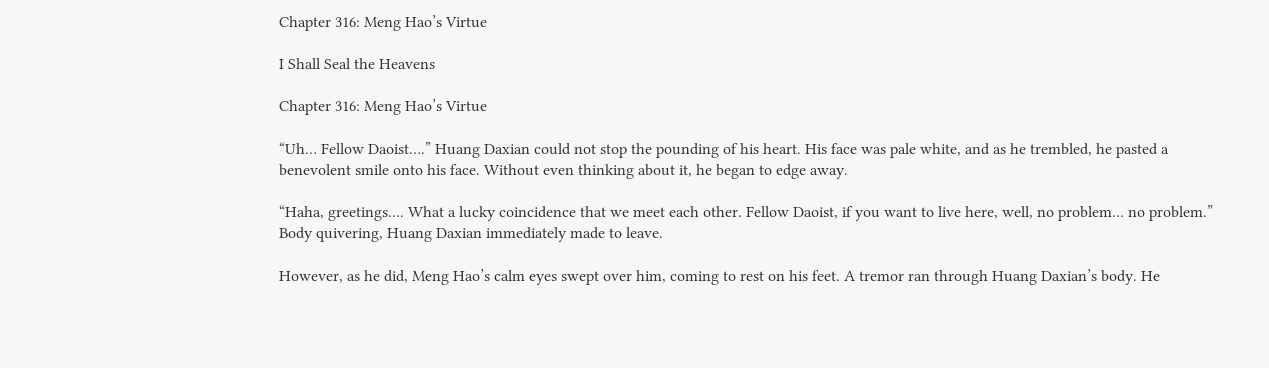Chapter 316: Meng Hao’s Virtue

I Shall Seal the Heavens

Chapter 316: Meng Hao’s Virtue

“Uh… Fellow Daoist….” Huang Daxian could not stop the pounding of his heart. His face was pale white, and as he trembled, he pasted a benevolent smile onto his face. Without even thinking about it, he began to edge away.

“Haha, greetings…. What a lucky coincidence that we meet each other. Fellow Daoist, if you want to live here, well, no problem… no problem.” Body quivering, Huang Daxian immediately made to leave.

However, as he did, Meng Hao’s calm eyes swept over him, coming to rest on his feet. A tremor ran through Huang Daxian’s body. He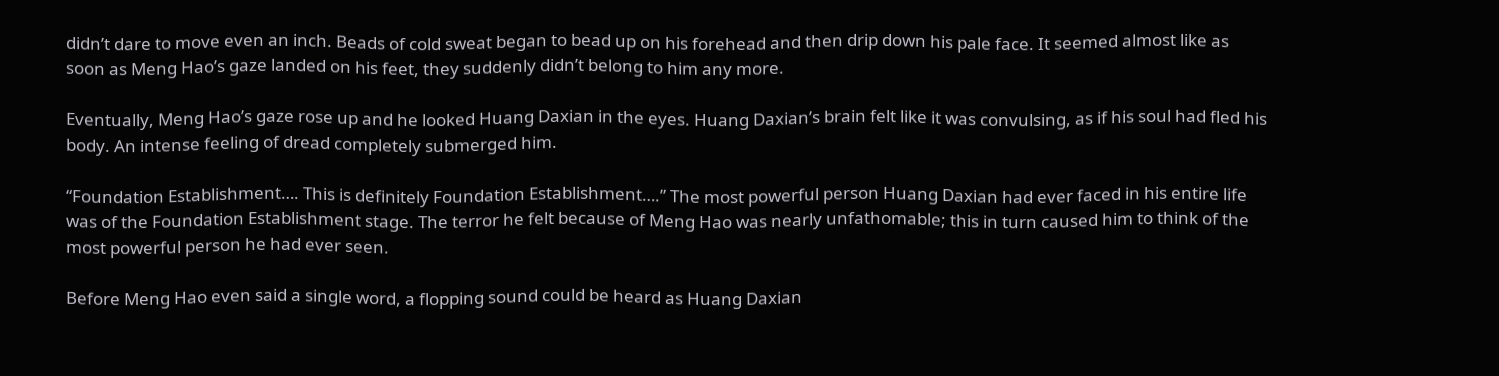didn’t dare to move even an inch. Beads of cold sweat began to bead up on his forehead and then drip down his pale face. It seemed almost like as soon as Meng Hao’s gaze landed on his feet, they suddenly didn’t belong to him any more.

Eventually, Meng Hao’s gaze rose up and he looked Huang Daxian in the eyes. Huang Daxian’s brain felt like it was convulsing, as if his soul had fled his body. An intense feeling of dread completely submerged him.

“Foundation Establishment…. This is definitely Foundation Establishment….” The most powerful person Huang Daxian had ever faced in his entire life was of the Foundation Establishment stage. The terror he felt because of Meng Hao was nearly unfathomable; this in turn caused him to think of the most powerful person he had ever seen.

Before Meng Hao even said a single word, a flopping sound could be heard as Huang Daxian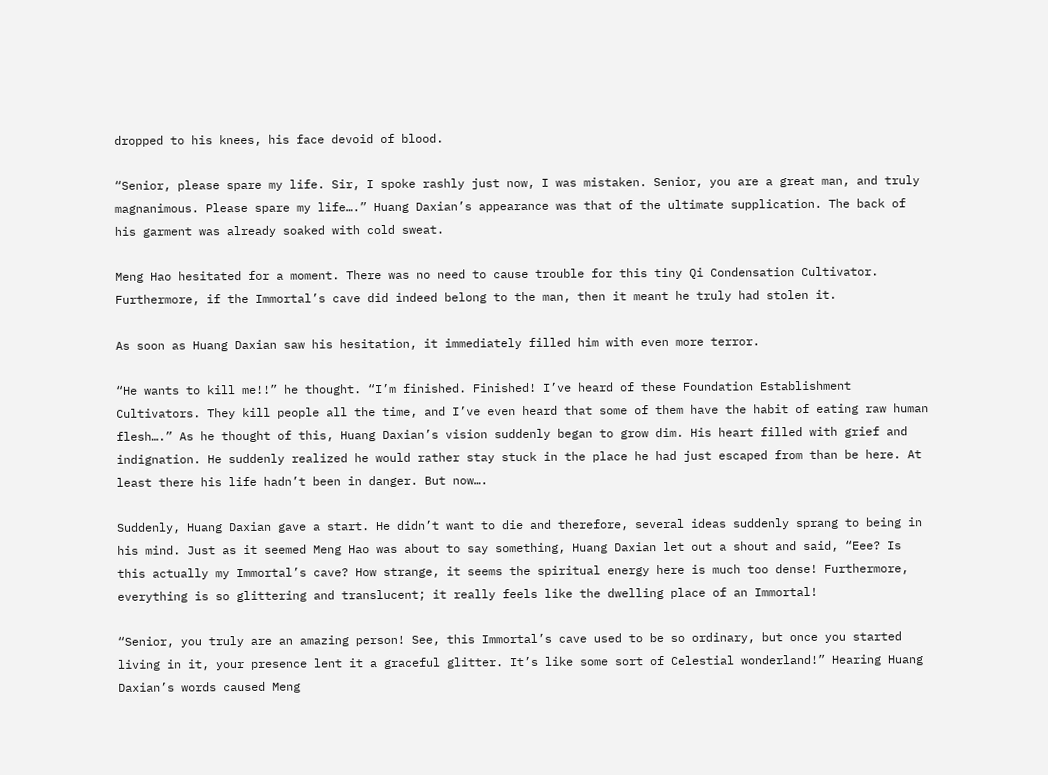dropped to his knees, his face devoid of blood.

“Senior, please spare my life. Sir, I spoke rashly just now, I was mistaken. Senior, you are a great man, and truly magnanimous. Please spare my life….” Huang Daxian’s appearance was that of the ultimate supplication. The back of his garment was already soaked with cold sweat.

Meng Hao hesitated for a moment. There was no need to cause trouble for this tiny Qi Condensation Cultivator. Furthermore, if the Immortal’s cave did indeed belong to the man, then it meant he truly had stolen it.

As soon as Huang Daxian saw his hesitation, it immediately filled him with even more terror.

“He wants to kill me!!” he thought. “I’m finished. Finished! I’ve heard of these Foundation Establishment Cultivators. They kill people all the time, and I’ve even heard that some of them have the habit of eating raw human flesh….” As he thought of this, Huang Daxian’s vision suddenly began to grow dim. His heart filled with grief and indignation. He suddenly realized he would rather stay stuck in the place he had just escaped from than be here. At least there his life hadn’t been in danger. But now….

Suddenly, Huang Daxian gave a start. He didn’t want to die and therefore, several ideas suddenly sprang to being in his mind. Just as it seemed Meng Hao was about to say something, Huang Daxian let out a shout and said, “Eee? Is this actually my Immortal’s cave? How strange, it seems the spiritual energy here is much too dense! Furthermore, everything is so glittering and translucent; it really feels like the dwelling place of an Immortal!

“Senior, you truly are an amazing person! See, this Immortal’s cave used to be so ordinary, but once you started living in it, your presence lent it a graceful glitter. It’s like some sort of Celestial wonderland!” Hearing Huang Daxian’s words caused Meng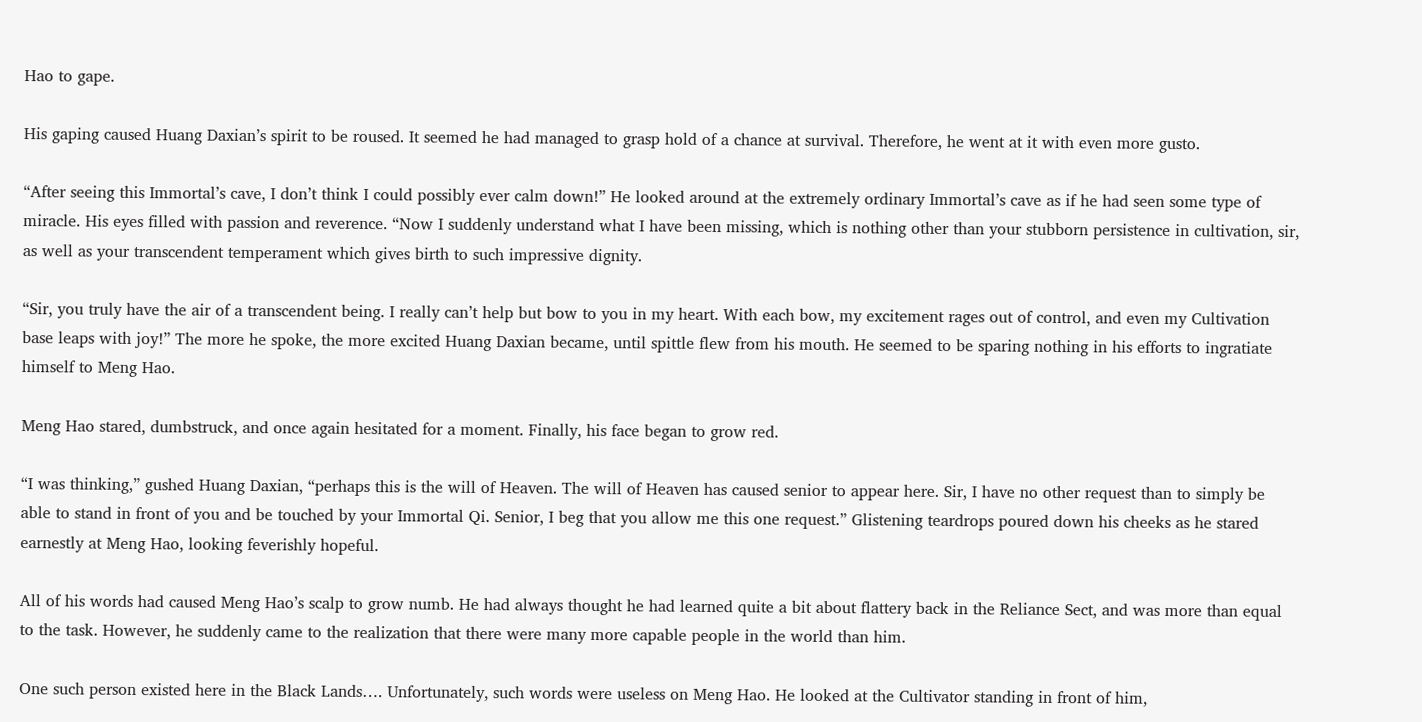Hao to gape.

His gaping caused Huang Daxian’s spirit to be roused. It seemed he had managed to grasp hold of a chance at survival. Therefore, he went at it with even more gusto.

“After seeing this Immortal’s cave, I don’t think I could possibly ever calm down!” He looked around at the extremely ordinary Immortal’s cave as if he had seen some type of miracle. His eyes filled with passion and reverence. “Now I suddenly understand what I have been missing, which is nothing other than your stubborn persistence in cultivation, sir, as well as your transcendent temperament which gives birth to such impressive dignity.

“Sir, you truly have the air of a transcendent being. I really can’t help but bow to you in my heart. With each bow, my excitement rages out of control, and even my Cultivation base leaps with joy!” The more he spoke, the more excited Huang Daxian became, until spittle flew from his mouth. He seemed to be sparing nothing in his efforts to ingratiate himself to Meng Hao.

Meng Hao stared, dumbstruck, and once again hesitated for a moment. Finally, his face began to grow red.

“I was thinking,” gushed Huang Daxian, “perhaps this is the will of Heaven. The will of Heaven has caused senior to appear here. Sir, I have no other request than to simply be able to stand in front of you and be touched by your Immortal Qi. Senior, I beg that you allow me this one request.” Glistening teardrops poured down his cheeks as he stared earnestly at Meng Hao, looking feverishly hopeful.

All of his words had caused Meng Hao’s scalp to grow numb. He had always thought he had learned quite a bit about flattery back in the Reliance Sect, and was more than equal to the task. However, he suddenly came to the realization that there were many more capable people in the world than him.

One such person existed here in the Black Lands…. Unfortunately, such words were useless on Meng Hao. He looked at the Cultivator standing in front of him,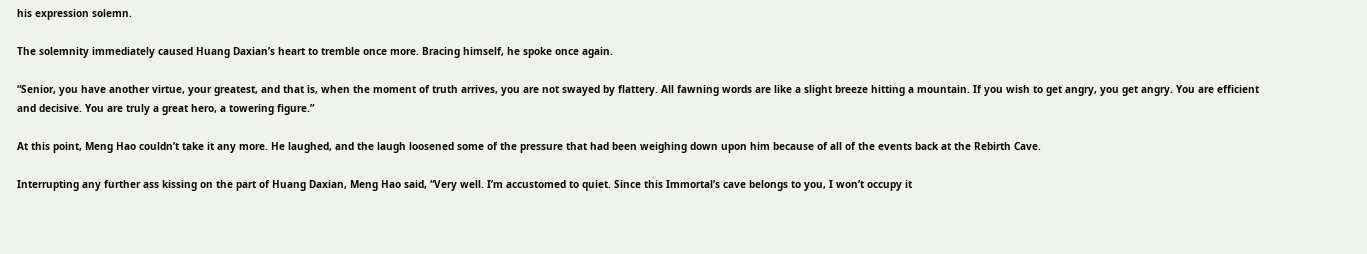his expression solemn.

The solemnity immediately caused Huang Daxian’s heart to tremble once more. Bracing himself, he spoke once again.

“Senior, you have another virtue, your greatest, and that is, when the moment of truth arrives, you are not swayed by flattery. All fawning words are like a slight breeze hitting a mountain. If you wish to get angry, you get angry. You are efficient and decisive. You are truly a great hero, a towering figure.”

At this point, Meng Hao couldn’t take it any more. He laughed, and the laugh loosened some of the pressure that had been weighing down upon him because of all of the events back at the Rebirth Cave.

Interrupting any further ass kissing on the part of Huang Daxian, Meng Hao said, “Very well. I’m accustomed to quiet. Since this Immortal’s cave belongs to you, I won’t occupy it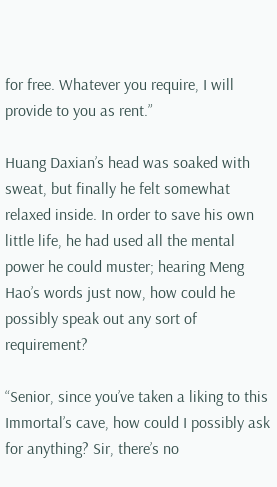for free. Whatever you require, I will provide to you as rent.”

Huang Daxian’s head was soaked with sweat, but finally he felt somewhat relaxed inside. In order to save his own little life, he had used all the mental power he could muster; hearing Meng Hao’s words just now, how could he possibly speak out any sort of requirement?

“Senior, since you’ve taken a liking to this Immortal’s cave, how could I possibly ask for anything? Sir, there’s no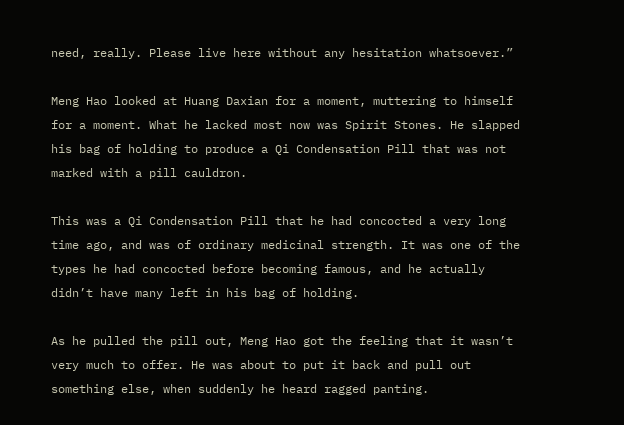need, really. Please live here without any hesitation whatsoever.”

Meng Hao looked at Huang Daxian for a moment, muttering to himself for a moment. What he lacked most now was Spirit Stones. He slapped his bag of holding to produce a Qi Condensation Pill that was not marked with a pill cauldron.

This was a Qi Condensation Pill that he had concocted a very long time ago, and was of ordinary medicinal strength. It was one of the types he had concocted before becoming famous, and he actually didn’t have many left in his bag of holding.

As he pulled the pill out, Meng Hao got the feeling that it wasn’t very much to offer. He was about to put it back and pull out something else, when suddenly he heard ragged panting.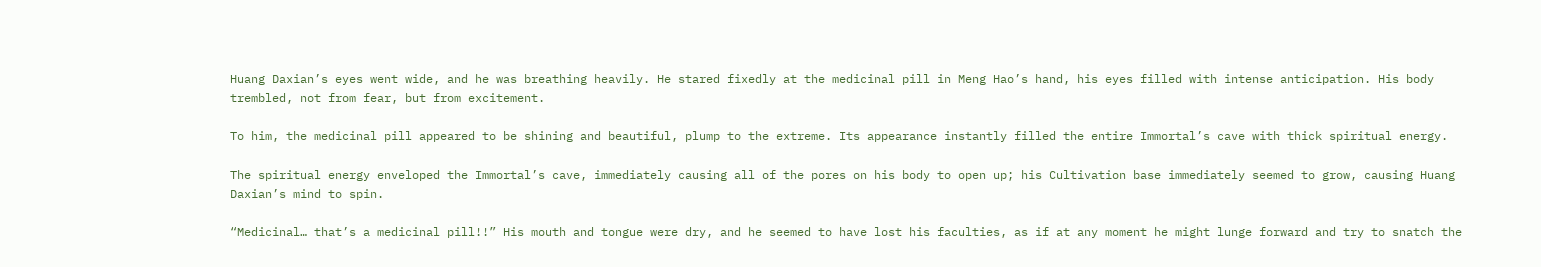Huang Daxian’s eyes went wide, and he was breathing heavily. He stared fixedly at the medicinal pill in Meng Hao’s hand, his eyes filled with intense anticipation. His body trembled, not from fear, but from excitement.

To him, the medicinal pill appeared to be shining and beautiful, plump to the extreme. Its appearance instantly filled the entire Immortal’s cave with thick spiritual energy.

The spiritual energy enveloped the Immortal’s cave, immediately causing all of the pores on his body to open up; his Cultivation base immediately seemed to grow, causing Huang Daxian’s mind to spin.

“Medicinal… that’s a medicinal pill!!” His mouth and tongue were dry, and he seemed to have lost his faculties, as if at any moment he might lunge forward and try to snatch the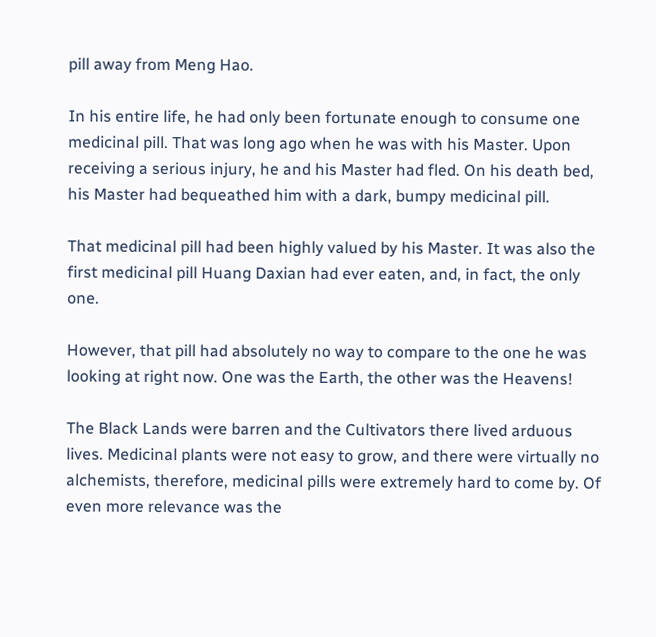pill away from Meng Hao.

In his entire life, he had only been fortunate enough to consume one medicinal pill. That was long ago when he was with his Master. Upon receiving a serious injury, he and his Master had fled. On his death bed, his Master had bequeathed him with a dark, bumpy medicinal pill.

That medicinal pill had been highly valued by his Master. It was also the first medicinal pill Huang Daxian had ever eaten, and, in fact, the only one.

However, that pill had absolutely no way to compare to the one he was looking at right now. One was the Earth, the other was the Heavens!

The Black Lands were barren and the Cultivators there lived arduous lives. Medicinal plants were not easy to grow, and there were virtually no alchemists, therefore, medicinal pills were extremely hard to come by. Of even more relevance was the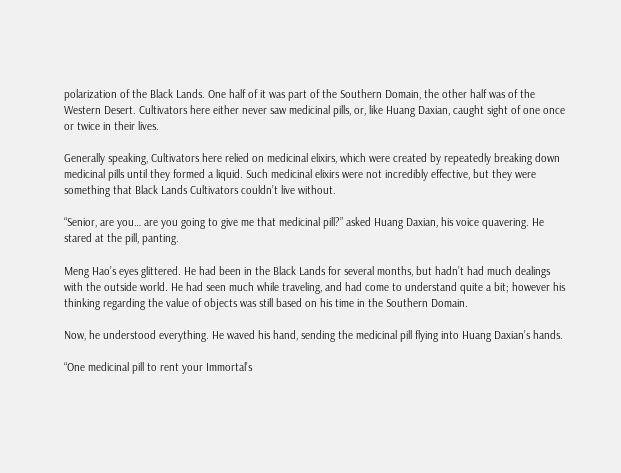polarization of the Black Lands. One half of it was part of the Southern Domain, the other half was of the Western Desert. Cultivators here either never saw medicinal pills, or, like Huang Daxian, caught sight of one once or twice in their lives.

Generally speaking, Cultivators here relied on medicinal elixirs, which were created by repeatedly breaking down medicinal pills until they formed a liquid. Such medicinal elixirs were not incredibly effective, but they were something that Black Lands Cultivators couldn’t live without.

“Senior, are you… are you going to give me that medicinal pill?” asked Huang Daxian, his voice quavering. He stared at the pill, panting.

Meng Hao’s eyes glittered. He had been in the Black Lands for several months, but hadn’t had much dealings with the outside world. He had seen much while traveling, and had come to understand quite a bit; however his thinking regarding the value of objects was still based on his time in the Southern Domain.

Now, he understood everything. He waved his hand, sending the medicinal pill flying into Huang Daxian’s hands.

“One medicinal pill to rent your Immortal’s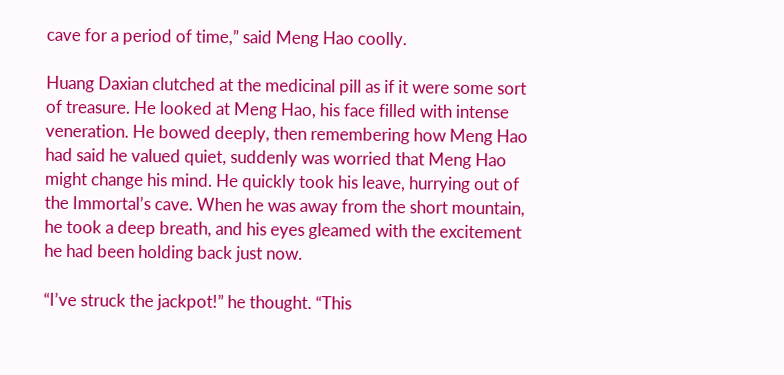cave for a period of time,” said Meng Hao coolly.

Huang Daxian clutched at the medicinal pill as if it were some sort of treasure. He looked at Meng Hao, his face filled with intense veneration. He bowed deeply, then remembering how Meng Hao had said he valued quiet, suddenly was worried that Meng Hao might change his mind. He quickly took his leave, hurrying out of the Immortal’s cave. When he was away from the short mountain, he took a deep breath, and his eyes gleamed with the excitement he had been holding back just now.

“I’ve struck the jackpot!” he thought. “This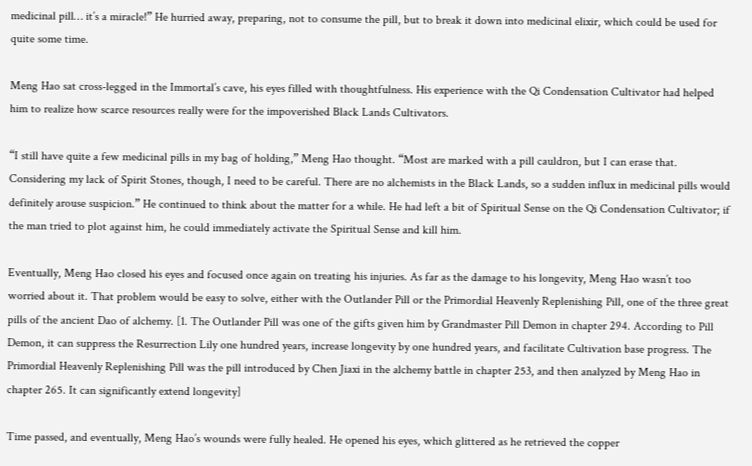medicinal pill… it’s a miracle!” He hurried away, preparing, not to consume the pill, but to break it down into medicinal elixir, which could be used for quite some time.

Meng Hao sat cross-legged in the Immortal’s cave, his eyes filled with thoughtfulness. His experience with the Qi Condensation Cultivator had helped him to realize how scarce resources really were for the impoverished Black Lands Cultivators.

“I still have quite a few medicinal pills in my bag of holding,” Meng Hao thought. “Most are marked with a pill cauldron, but I can erase that. Considering my lack of Spirit Stones, though, I need to be careful. There are no alchemists in the Black Lands, so a sudden influx in medicinal pills would definitely arouse suspicion.” He continued to think about the matter for a while. He had left a bit of Spiritual Sense on the Qi Condensation Cultivator; if the man tried to plot against him, he could immediately activate the Spiritual Sense and kill him.

Eventually, Meng Hao closed his eyes and focused once again on treating his injuries. As far as the damage to his longevity, Meng Hao wasn’t too worried about it. That problem would be easy to solve, either with the Outlander Pill or the Primordial Heavenly Replenishing Pill, one of the three great pills of the ancient Dao of alchemy. [1. The Outlander Pill was one of the gifts given him by Grandmaster Pill Demon in chapter 294. According to Pill Demon, it can suppress the Resurrection Lily one hundred years, increase longevity by one hundred years, and facilitate Cultivation base progress. The Primordial Heavenly Replenishing Pill was the pill introduced by Chen Jiaxi in the alchemy battle in chapter 253, and then analyzed by Meng Hao in chapter 265. It can significantly extend longevity]

Time passed, and eventually, Meng Hao’s wounds were fully healed. He opened his eyes, which glittered as he retrieved the copper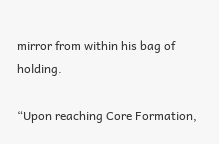mirror from within his bag of holding.

“Upon reaching Core Formation,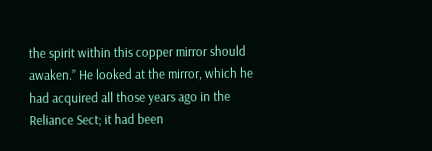the spirit within this copper mirror should awaken.” He looked at the mirror, which he had acquired all those years ago in the Reliance Sect; it had been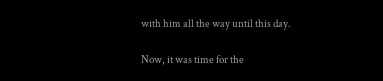with him all the way until this day.

Now, it was time for the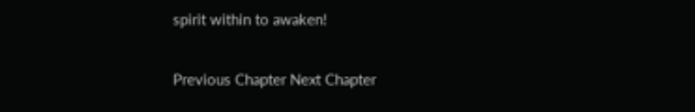spirit within to awaken!

Previous Chapter Next Chapter